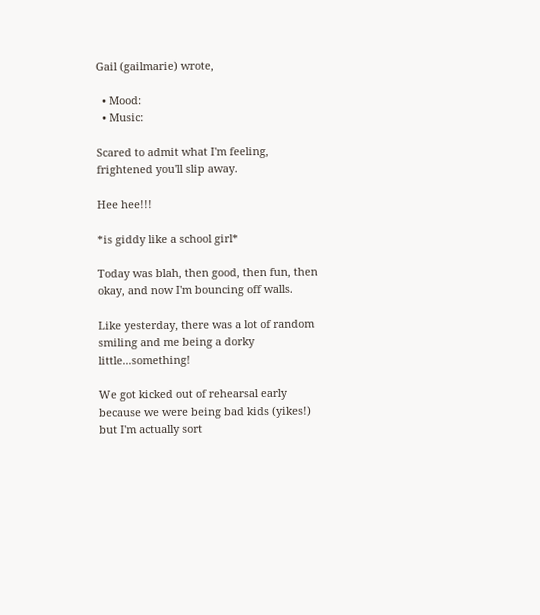Gail (gailmarie) wrote,

  • Mood:
  • Music:

Scared to admit what I'm feeling, frightened you'll slip away.

Hee hee!!!

*is giddy like a school girl*

Today was blah, then good, then fun, then okay, and now I'm bouncing off walls.

Like yesterday, there was a lot of random smiling and me being a dorky little...something!

We got kicked out of rehearsal early because we were being bad kids (yikes!) but I'm actually sort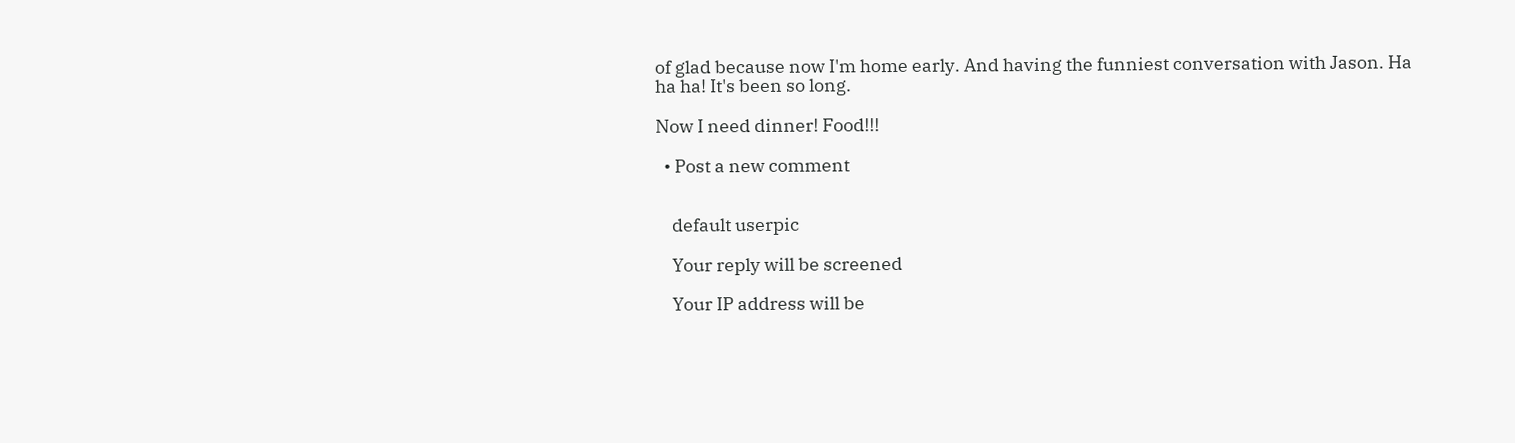of glad because now I'm home early. And having the funniest conversation with Jason. Ha ha ha! It's been so long.

Now I need dinner! Food!!!

  • Post a new comment


    default userpic

    Your reply will be screened

    Your IP address will be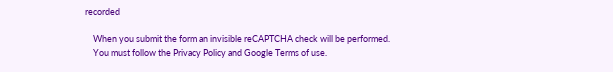recorded

    When you submit the form an invisible reCAPTCHA check will be performed.
    You must follow the Privacy Policy and Google Terms of use.